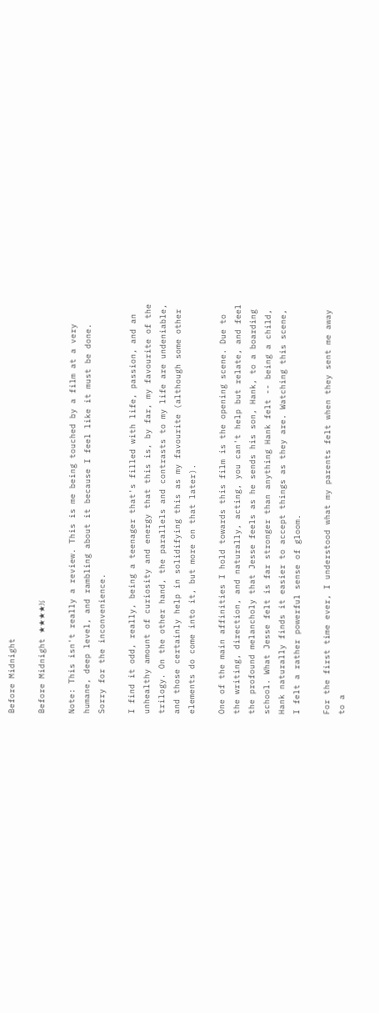Before Midnight

Before Midnight ★★★★½

Note: This isn't really a review. This is me being touched by a film at a very humane, deep level, and rambling about it because I feel like it must be done. Sorry for the inconvenience.

I find it odd, really, being a teenager that's filled with life, passion, and an unhealthy amount of curiosity and energy that this is, by far, my favourite of the trilogy. On the other hand, the parallels and contrasts to my life are undeniable, and those certainly help in solidifying this as my favourite (although some other elements do come into it, but more on that later).

One of the main affinities I hold towards this film is the opening scene. Due to the writing, direction, and naturally, acting, you can't help but relate, and feel the profound melancholy that Jesse feels as he sends his son, Hank, to a boarding school. What Jesse felt is far stronger than anything Hank felt -- being a child, Hank naturally finds it easier to accept things as they are. Watching this scene, I felt a rather powerful sense of gloom.

For the first time ever, I understood what my parents felt when they sent me away to a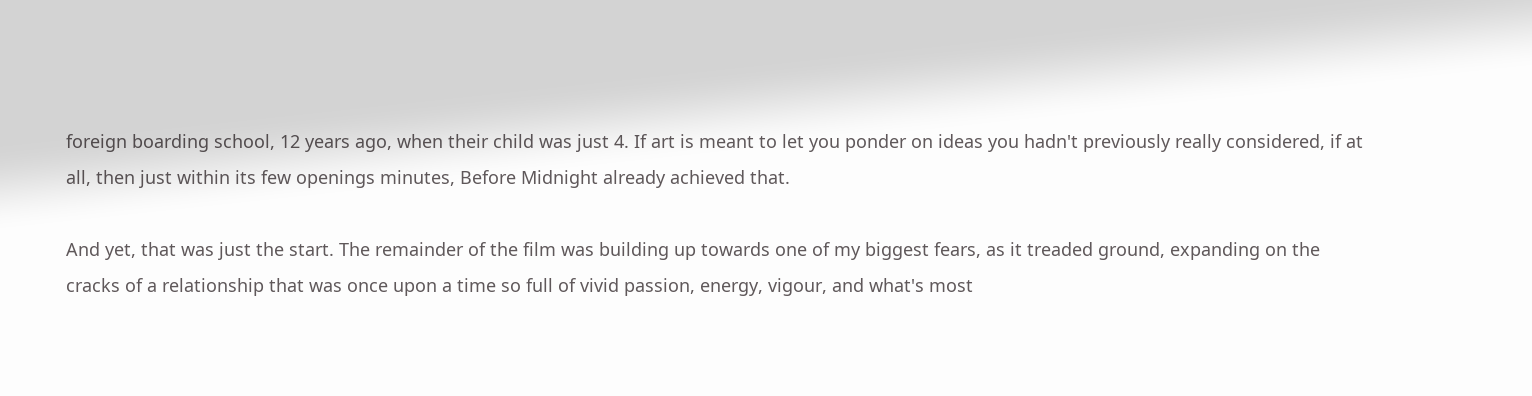foreign boarding school, 12 years ago, when their child was just 4. If art is meant to let you ponder on ideas you hadn't previously really considered, if at all, then just within its few openings minutes, Before Midnight already achieved that.

And yet, that was just the start. The remainder of the film was building up towards one of my biggest fears, as it treaded ground, expanding on the cracks of a relationship that was once upon a time so full of vivid passion, energy, vigour, and what's most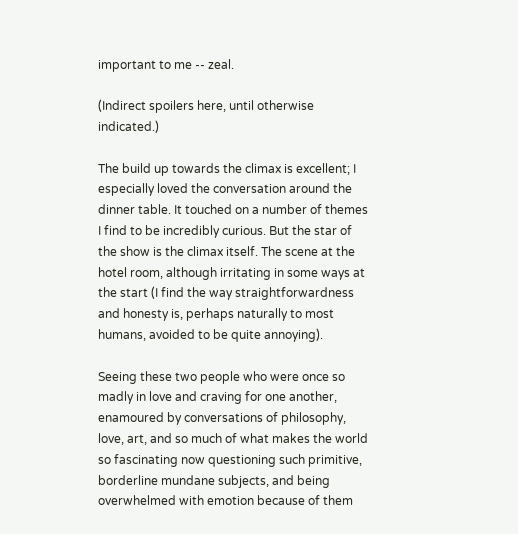important to me -- zeal.

(Indirect spoilers here, until otherwise indicated.)

The build up towards the climax is excellent; I especially loved the conversation around the dinner table. It touched on a number of themes I find to be incredibly curious. But the star of the show is the climax itself. The scene at the hotel room, although irritating in some ways at the start (I find the way straightforwardness and honesty is, perhaps naturally to most humans, avoided to be quite annoying).

Seeing these two people who were once so madly in love and craving for one another, enamoured by conversations of philosophy, love, art, and so much of what makes the world so fascinating now questioning such primitive, borderline mundane subjects, and being overwhelmed with emotion because of them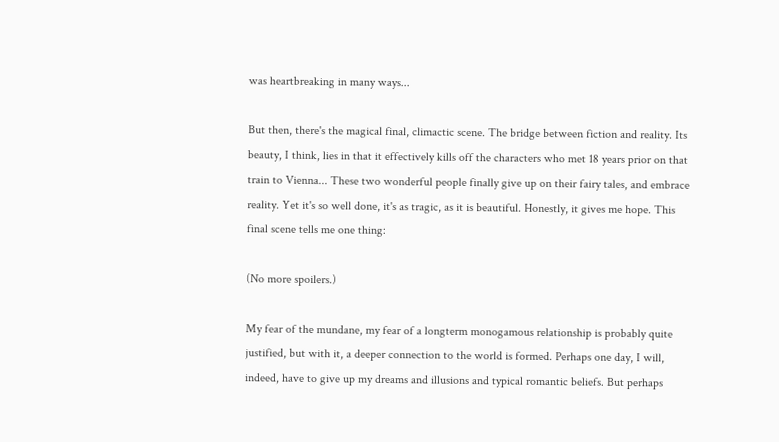was heartbreaking in many ways...

But then, there's the magical final, climactic scene. The bridge between fiction and reality. Its beauty, I think, lies in that it effectively kills off the characters who met 18 years prior on that train to Vienna... These two wonderful people finally give up on their fairy tales, and embrace reality. Yet it's so well done, it's as tragic, as it is beautiful. Honestly, it gives me hope. This final scene tells me one thing:

(No more spoilers.)

My fear of the mundane, my fear of a longterm monogamous relationship is probably quite justified, but with it, a deeper connection to the world is formed. Perhaps one day, I will, indeed, have to give up my dreams and illusions and typical romantic beliefs. But perhaps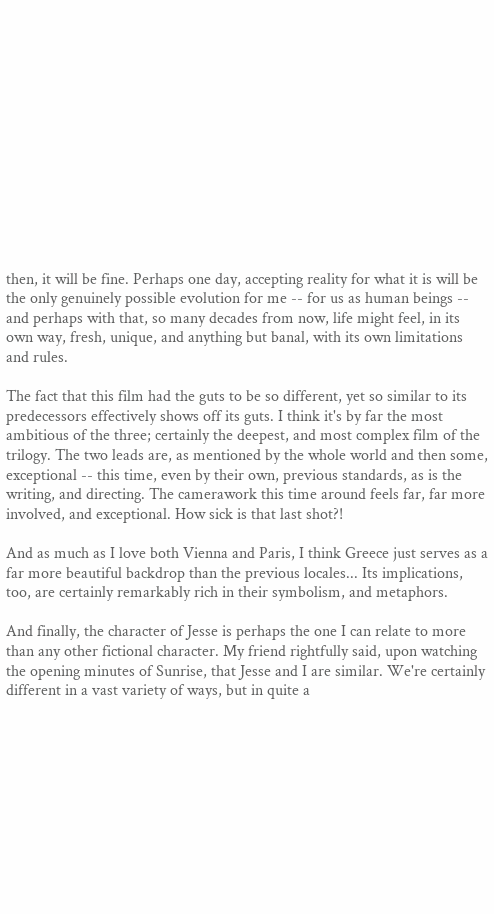then, it will be fine. Perhaps one day, accepting reality for what it is will be the only genuinely possible evolution for me -- for us as human beings -- and perhaps with that, so many decades from now, life might feel, in its own way, fresh, unique, and anything but banal, with its own limitations and rules.

The fact that this film had the guts to be so different, yet so similar to its predecessors effectively shows off its guts. I think it's by far the most ambitious of the three; certainly the deepest, and most complex film of the trilogy. The two leads are, as mentioned by the whole world and then some, exceptional -- this time, even by their own, previous standards, as is the writing, and directing. The camerawork this time around feels far, far more involved, and exceptional. How sick is that last shot?!

And as much as I love both Vienna and Paris, I think Greece just serves as a far more beautiful backdrop than the previous locales... Its implications, too, are certainly remarkably rich in their symbolism, and metaphors.

And finally, the character of Jesse is perhaps the one I can relate to more than any other fictional character. My friend rightfully said, upon watching the opening minutes of Sunrise, that Jesse and I are similar. We're certainly different in a vast variety of ways, but in quite a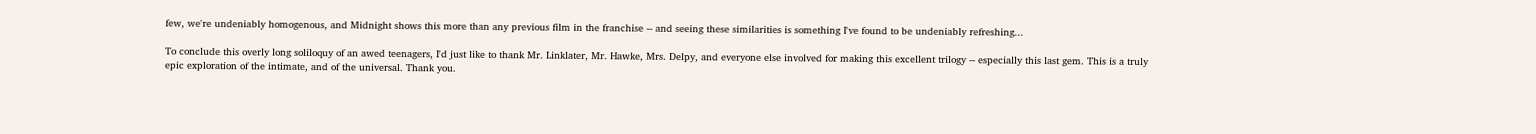few, we're undeniably homogenous, and Midnight shows this more than any previous film in the franchise -- and seeing these similarities is something I've found to be undeniably refreshing...

To conclude this overly long soliloquy of an awed teenagers, I'd just like to thank Mr. Linklater, Mr. Hawke, Mrs. Delpy, and everyone else involved for making this excellent trilogy -- especially this last gem. This is a truly epic exploration of the intimate, and of the universal. Thank you.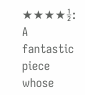★★★★½: A fantastic piece whose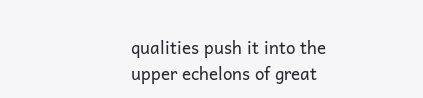qualities push it into the upper echelons of great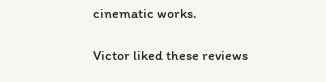cinematic works.

Victor liked these reviews